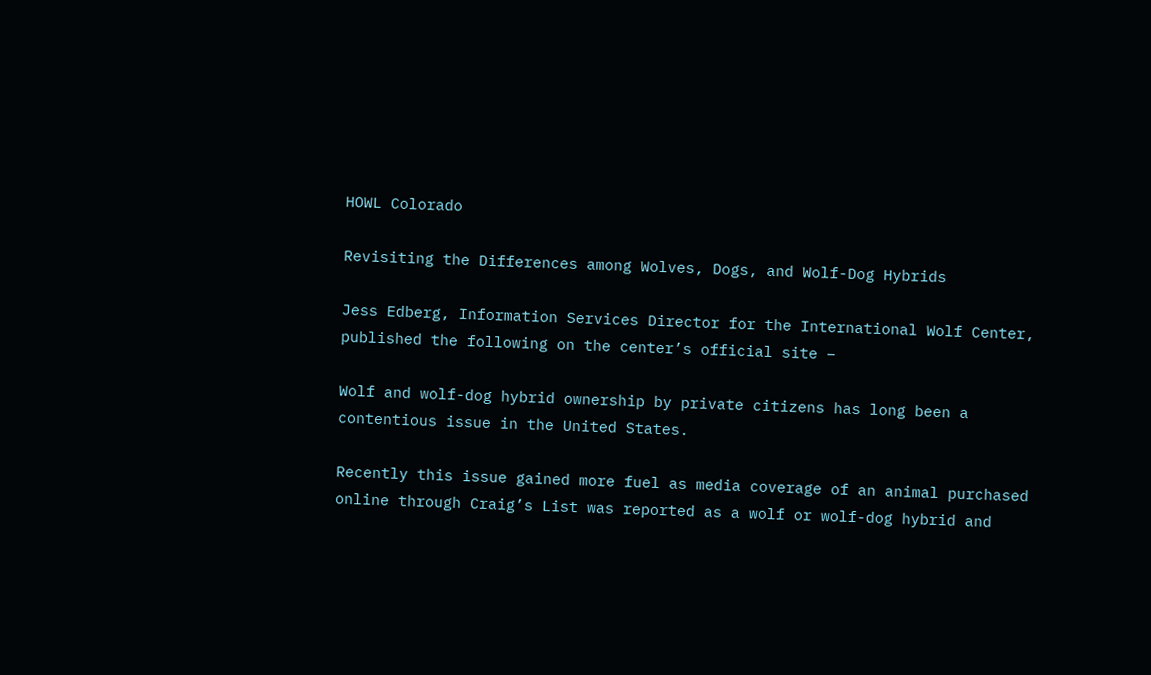HOWL Colorado

Revisiting the Differences among Wolves, Dogs, and Wolf-Dog Hybrids

Jess Edberg, Information Services Director for the International Wolf Center, published the following on the center’s official site –

Wolf and wolf-dog hybrid ownership by private citizens has long been a contentious issue in the United States.

Recently this issue gained more fuel as media coverage of an animal purchased online through Craig’s List was reported as a wolf or wolf-dog hybrid and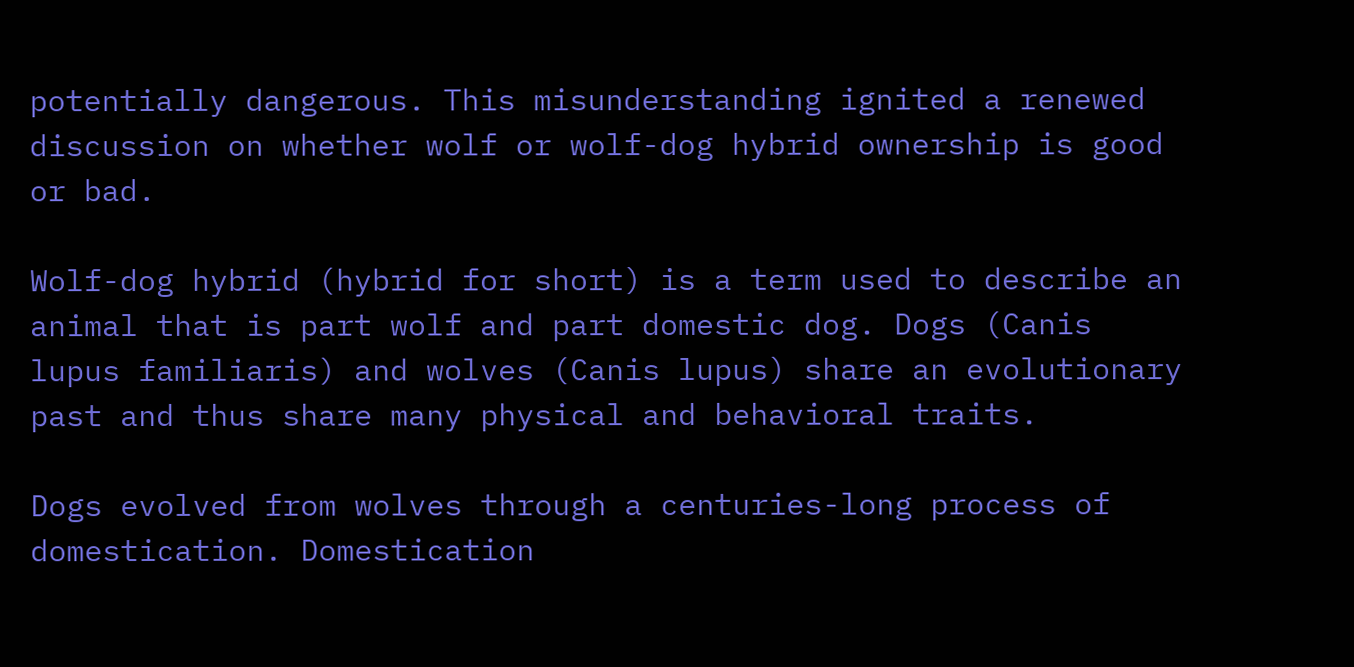potentially dangerous. This misunderstanding ignited a renewed discussion on whether wolf or wolf-dog hybrid ownership is good or bad.

Wolf-dog hybrid (hybrid for short) is a term used to describe an animal that is part wolf and part domestic dog. Dogs (Canis lupus familiaris) and wolves (Canis lupus) share an evolutionary past and thus share many physical and behavioral traits.

Dogs evolved from wolves through a centuries-long process of domestication. Domestication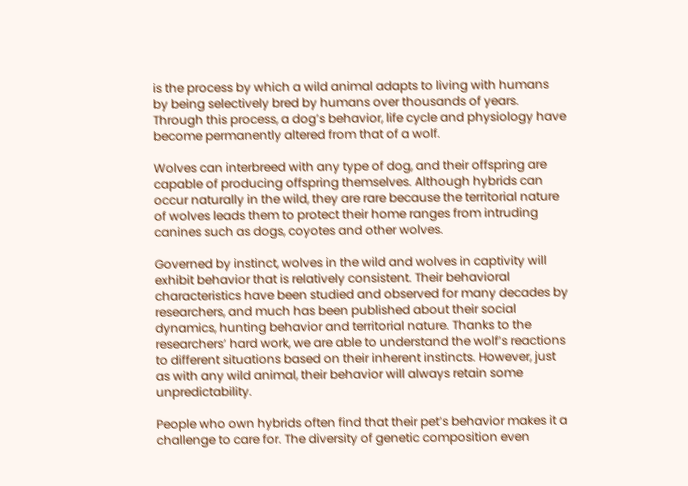is the process by which a wild animal adapts to living with humans by being selectively bred by humans over thousands of years. Through this process, a dog’s behavior, life cycle and physiology have become permanently altered from that of a wolf.

Wolves can interbreed with any type of dog, and their offspring are capable of producing offspring themselves. Although hybrids can occur naturally in the wild, they are rare because the territorial nature of wolves leads them to protect their home ranges from intruding canines such as dogs, coyotes and other wolves.

Governed by instinct, wolves in the wild and wolves in captivity will exhibit behavior that is relatively consistent. Their behavioral characteristics have been studied and observed for many decades by researchers, and much has been published about their social dynamics, hunting behavior and territorial nature. Thanks to the researchers’ hard work, we are able to understand the wolf’s reactions to different situations based on their inherent instincts. However, just as with any wild animal, their behavior will always retain some unpredictability.

People who own hybrids often find that their pet’s behavior makes it a challenge to care for. The diversity of genetic composition even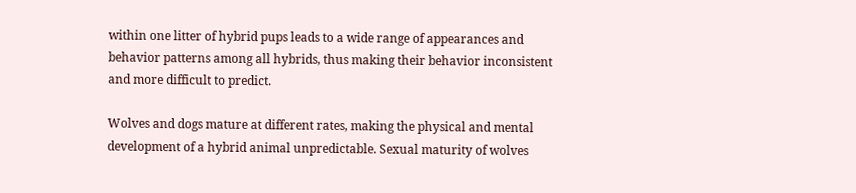within one litter of hybrid pups leads to a wide range of appearances and behavior patterns among all hybrids, thus making their behavior inconsistent and more difficult to predict.

Wolves and dogs mature at different rates, making the physical and mental development of a hybrid animal unpredictable. Sexual maturity of wolves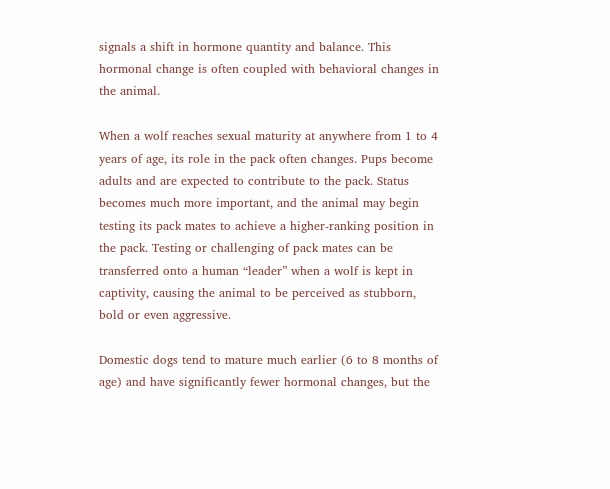signals a shift in hormone quantity and balance. This hormonal change is often coupled with behavioral changes in the animal.

When a wolf reaches sexual maturity at anywhere from 1 to 4 years of age, its role in the pack often changes. Pups become adults and are expected to contribute to the pack. Status becomes much more important, and the animal may begin testing its pack mates to achieve a higher-ranking position in the pack. Testing or challenging of pack mates can be transferred onto a human “leader” when a wolf is kept in captivity, causing the animal to be perceived as stubborn, bold or even aggressive.

Domestic dogs tend to mature much earlier (6 to 8 months of age) and have significantly fewer hormonal changes, but the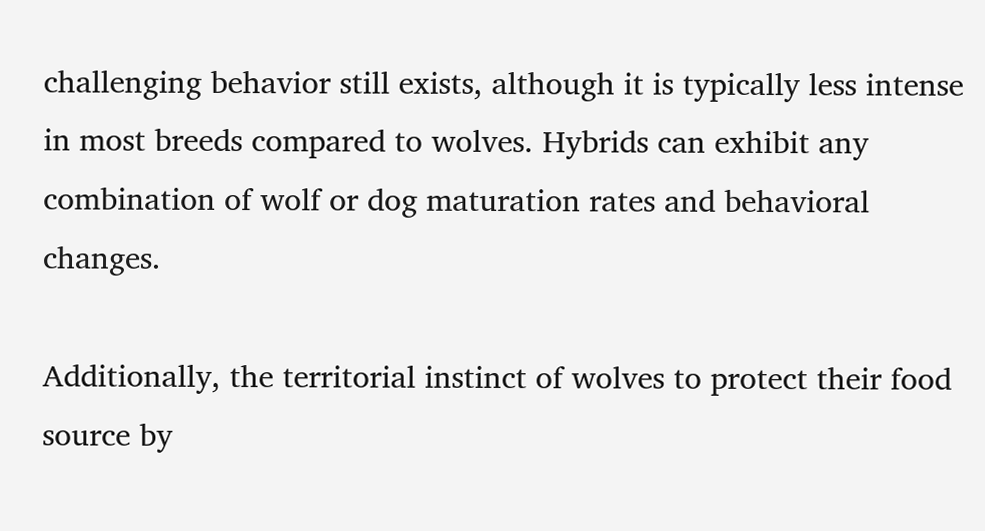challenging behavior still exists, although it is typically less intense in most breeds compared to wolves. Hybrids can exhibit any combination of wolf or dog maturation rates and behavioral changes.

Additionally, the territorial instinct of wolves to protect their food source by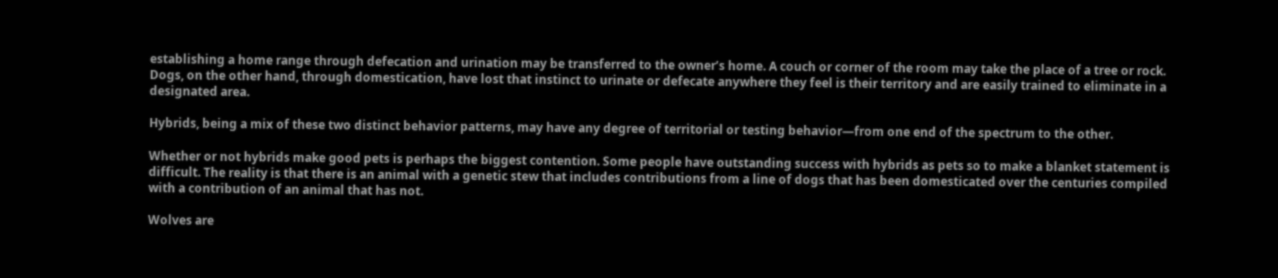establishing a home range through defecation and urination may be transferred to the owner’s home. A couch or corner of the room may take the place of a tree or rock. Dogs, on the other hand, through domestication, have lost that instinct to urinate or defecate anywhere they feel is their territory and are easily trained to eliminate in a designated area.

Hybrids, being a mix of these two distinct behavior patterns, may have any degree of territorial or testing behavior—from one end of the spectrum to the other.

Whether or not hybrids make good pets is perhaps the biggest contention. Some people have outstanding success with hybrids as pets so to make a blanket statement is difficult. The reality is that there is an animal with a genetic stew that includes contributions from a line of dogs that has been domesticated over the centuries compiled with a contribution of an animal that has not.

Wolves are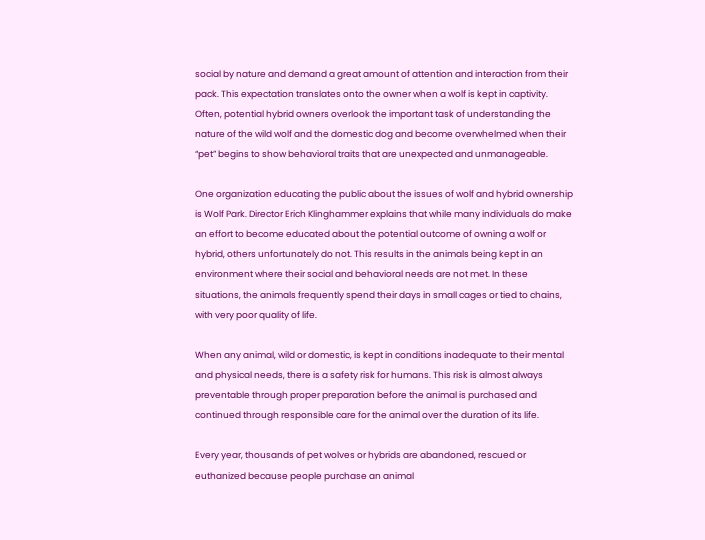social by nature and demand a great amount of attention and interaction from their pack. This expectation translates onto the owner when a wolf is kept in captivity. Often, potential hybrid owners overlook the important task of understanding the nature of the wild wolf and the domestic dog and become overwhelmed when their “pet” begins to show behavioral traits that are unexpected and unmanageable.

One organization educating the public about the issues of wolf and hybrid ownership is Wolf Park. Director Erich Klinghammer explains that while many individuals do make an effort to become educated about the potential outcome of owning a wolf or hybrid, others unfortunately do not. This results in the animals being kept in an environment where their social and behavioral needs are not met. In these situations, the animals frequently spend their days in small cages or tied to chains, with very poor quality of life.

When any animal, wild or domestic, is kept in conditions inadequate to their mental and physical needs, there is a safety risk for humans. This risk is almost always preventable through proper preparation before the animal is purchased and continued through responsible care for the animal over the duration of its life.

Every year, thousands of pet wolves or hybrids are abandoned, rescued or euthanized because people purchase an animal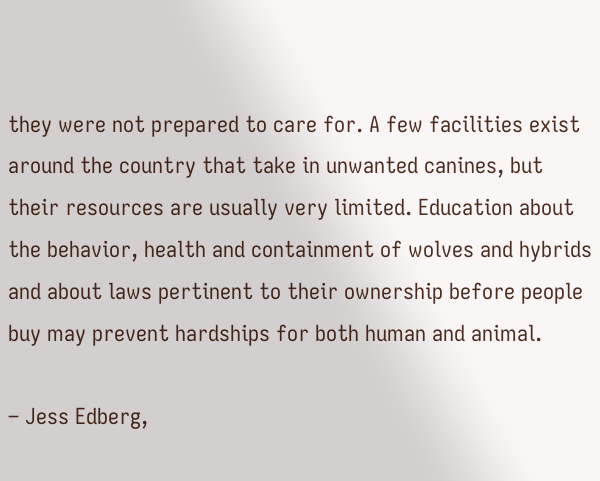they were not prepared to care for. A few facilities exist around the country that take in unwanted canines, but their resources are usually very limited. Education about the behavior, health and containment of wolves and hybrids and about laws pertinent to their ownership before people buy may prevent hardships for both human and animal.

– Jess Edberg,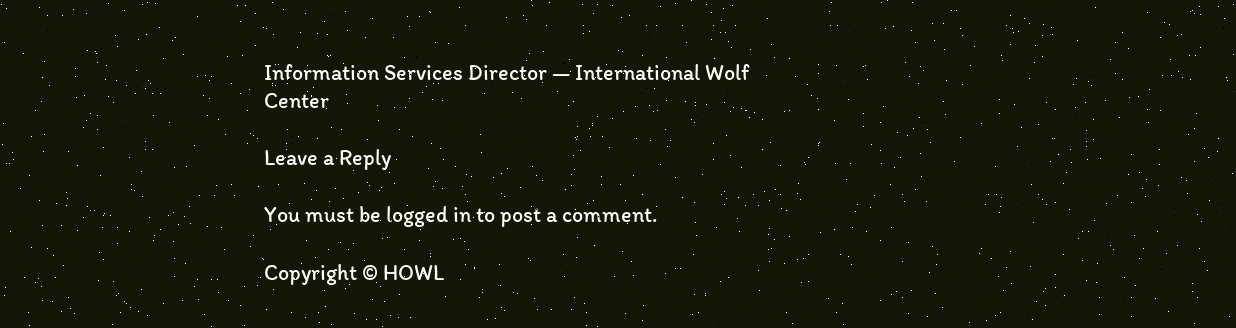Information Services Director — International Wolf Center

Leave a Reply

You must be logged in to post a comment.

Copyright © HOWL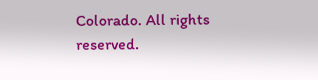Colorado. All rights reserved.